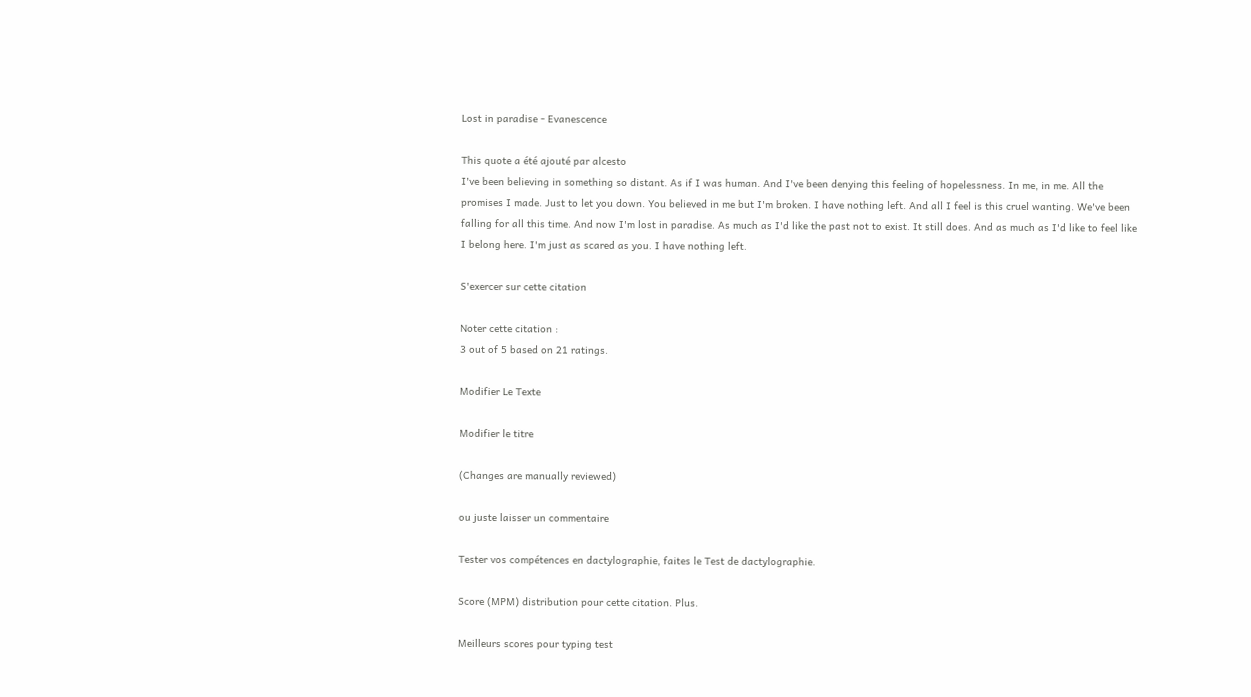Lost in paradise - Evanescence

This quote a été ajouté par alcesto
I've been believing in something so distant. As if I was human. And I've been denying this feeling of hopelessness. In me, in me. All the promises I made. Just to let you down. You believed in me but I'm broken. I have nothing left. And all I feel is this cruel wanting. We've been falling for all this time. And now I'm lost in paradise. As much as I'd like the past not to exist. It still does. And as much as I'd like to feel like I belong here. I'm just as scared as you. I have nothing left.

S'exercer sur cette citation

Noter cette citation :
3 out of 5 based on 21 ratings.

Modifier Le Texte

Modifier le titre

(Changes are manually reviewed)

ou juste laisser un commentaire

Tester vos compétences en dactylographie, faites le Test de dactylographie.

Score (MPM) distribution pour cette citation. Plus.

Meilleurs scores pour typing test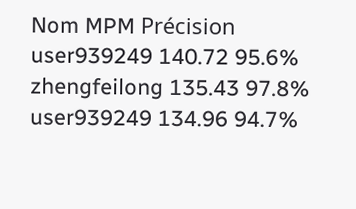Nom MPM Précision
user939249 140.72 95.6%
zhengfeilong 135.43 97.8%
user939249 134.96 94.7%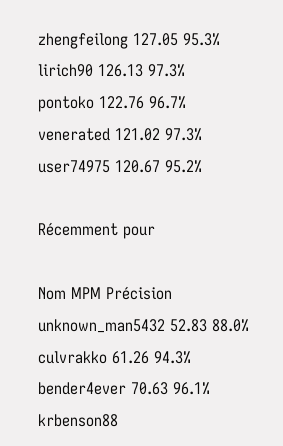zhengfeilong 127.05 95.3%
lirich90 126.13 97.3%
pontoko 122.76 96.7%
venerated 121.02 97.3%
user74975 120.67 95.2%

Récemment pour

Nom MPM Précision
unknown_man5432 52.83 88.0%
culvrakko 61.26 94.3%
bender4ever 70.63 96.1%
krbenson88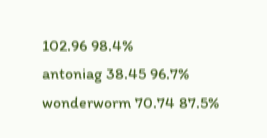102.96 98.4%
antoniag 38.45 96.7%
wonderworm 70.74 87.5%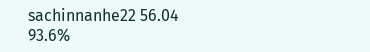sachinnanhe22 56.04 93.6%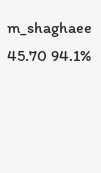m_shaghaee 45.70 94.1%